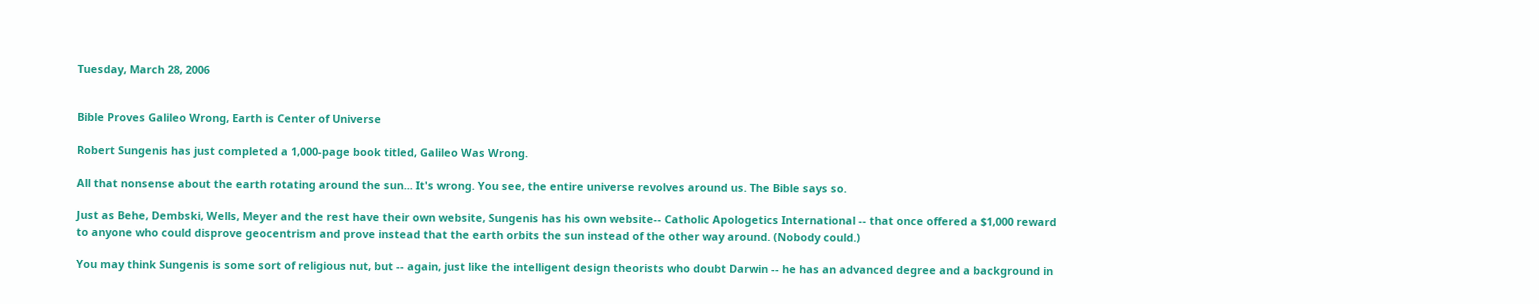Tuesday, March 28, 2006


Bible Proves Galileo Wrong, Earth is Center of Universe

Robert Sungenis has just completed a 1,000-page book titled, Galileo Was Wrong.

All that nonsense about the earth rotating around the sun... It's wrong. You see, the entire universe revolves around us. The Bible says so.

Just as Behe, Dembski, Wells, Meyer and the rest have their own website, Sungenis has his own website-- Catholic Apologetics International -- that once offered a $1,000 reward to anyone who could disprove geocentrism and prove instead that the earth orbits the sun instead of the other way around. (Nobody could.)

You may think Sungenis is some sort of religious nut, but -- again, just like the intelligent design theorists who doubt Darwin -- he has an advanced degree and a background in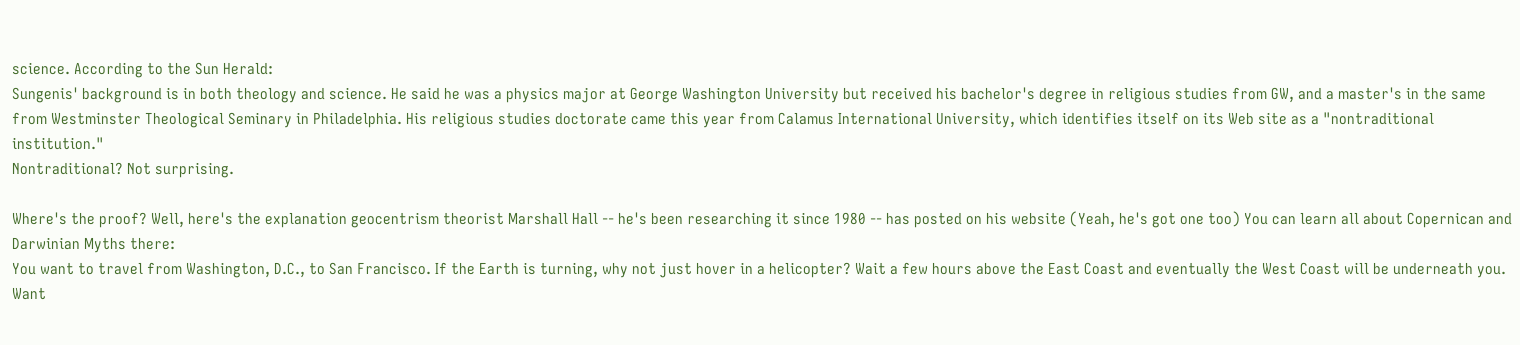science. According to the Sun Herald:
Sungenis' background is in both theology and science. He said he was a physics major at George Washington University but received his bachelor's degree in religious studies from GW, and a master's in the same from Westminster Theological Seminary in Philadelphia. His religious studies doctorate came this year from Calamus International University, which identifies itself on its Web site as a "nontraditional institution."
Nontraditional? Not surprising.

Where's the proof? Well, here's the explanation geocentrism theorist Marshall Hall -- he's been researching it since 1980 -- has posted on his website (Yeah, he's got one too) You can learn all about Copernican and Darwinian Myths there:
You want to travel from Washington, D.C., to San Francisco. If the Earth is turning, why not just hover in a helicopter? Wait a few hours above the East Coast and eventually the West Coast will be underneath you.
Want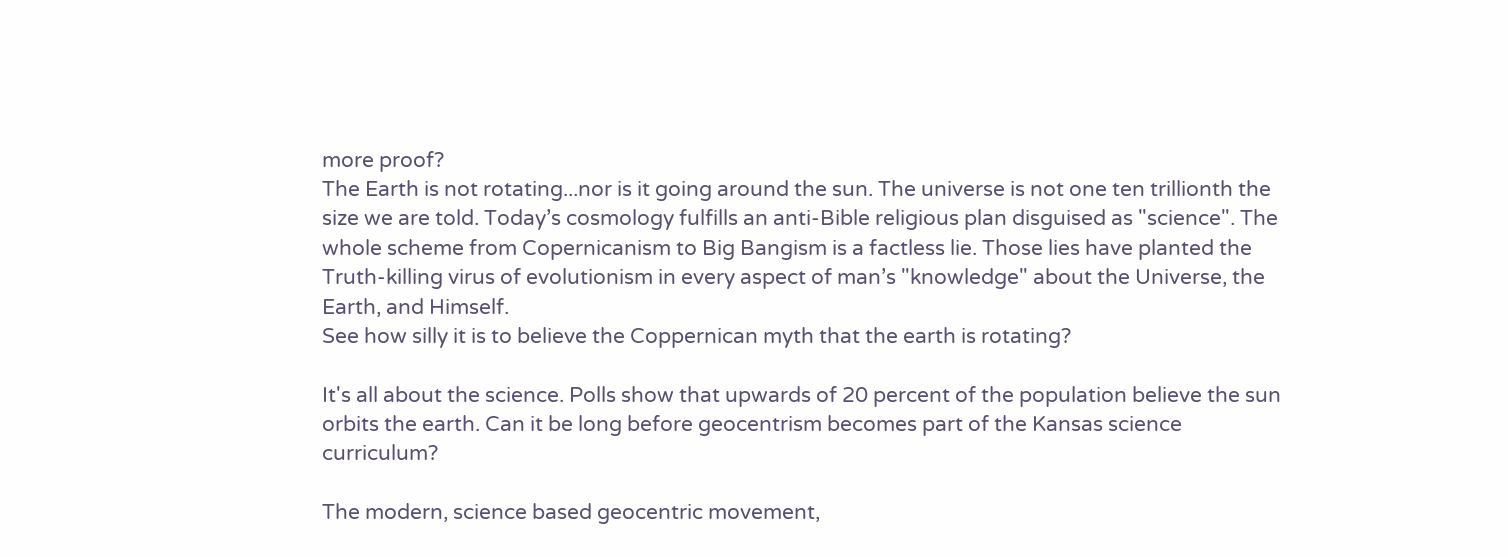more proof?
The Earth is not rotating...nor is it going around the sun. The universe is not one ten trillionth the size we are told. Today’s cosmology fulfills an anti-Bible religious plan disguised as "science". The whole scheme from Copernicanism to Big Bangism is a factless lie. Those lies have planted the Truth-killing virus of evolutionism in every aspect of man’s "knowledge" about the Universe, the Earth, and Himself.
See how silly it is to believe the Coppernican myth that the earth is rotating?

It's all about the science. Polls show that upwards of 20 percent of the population believe the sun orbits the earth. Can it be long before geocentrism becomes part of the Kansas science curriculum?

The modern, science based geocentric movement,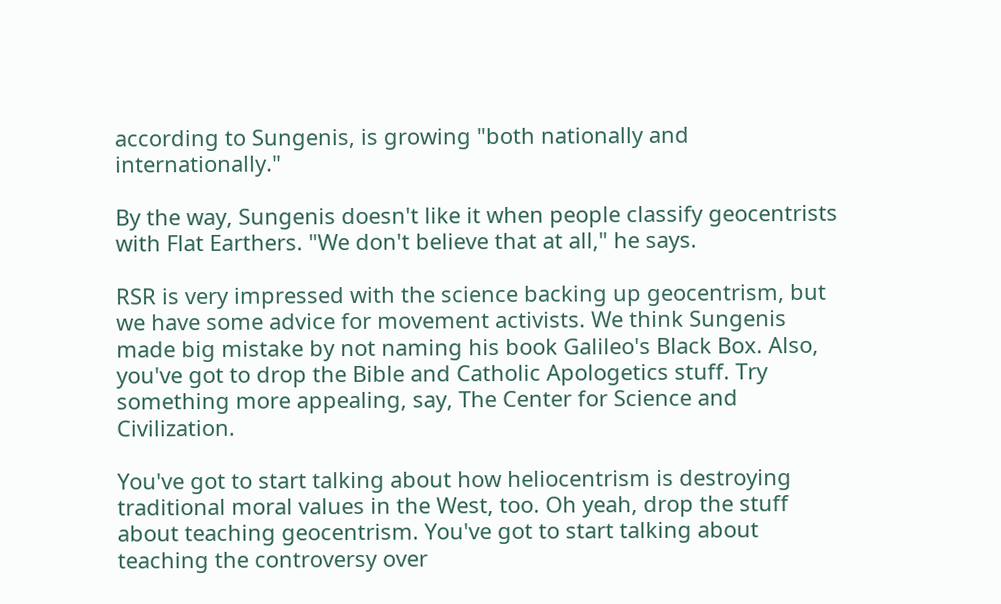according to Sungenis, is growing "both nationally and internationally."

By the way, Sungenis doesn't like it when people classify geocentrists with Flat Earthers. "We don't believe that at all," he says.

RSR is very impressed with the science backing up geocentrism, but we have some advice for movement activists. We think Sungenis made big mistake by not naming his book Galileo's Black Box. Also, you've got to drop the Bible and Catholic Apologetics stuff. Try something more appealing, say, The Center for Science and Civilization.

You've got to start talking about how heliocentrism is destroying traditional moral values in the West, too. Oh yeah, drop the stuff about teaching geocentrism. You've got to start talking about teaching the controversy over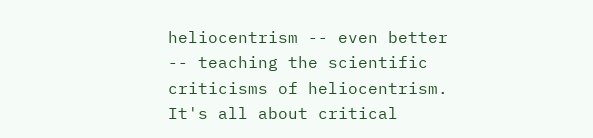heliocentrism -- even better -- teaching the scientific criticisms of heliocentrism. It's all about critical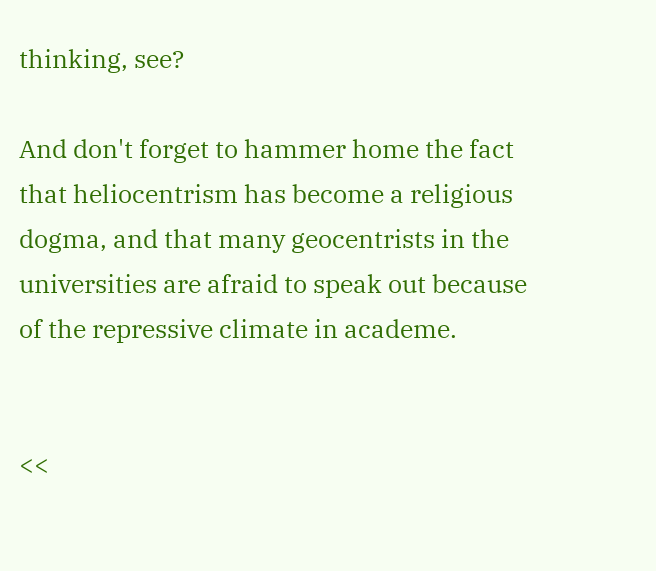thinking, see?

And don't forget to hammer home the fact that heliocentrism has become a religious dogma, and that many geocentrists in the universities are afraid to speak out because of the repressive climate in academe.


<<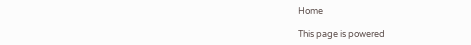Home

This page is powered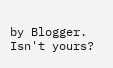by Blogger. Isn't yours?